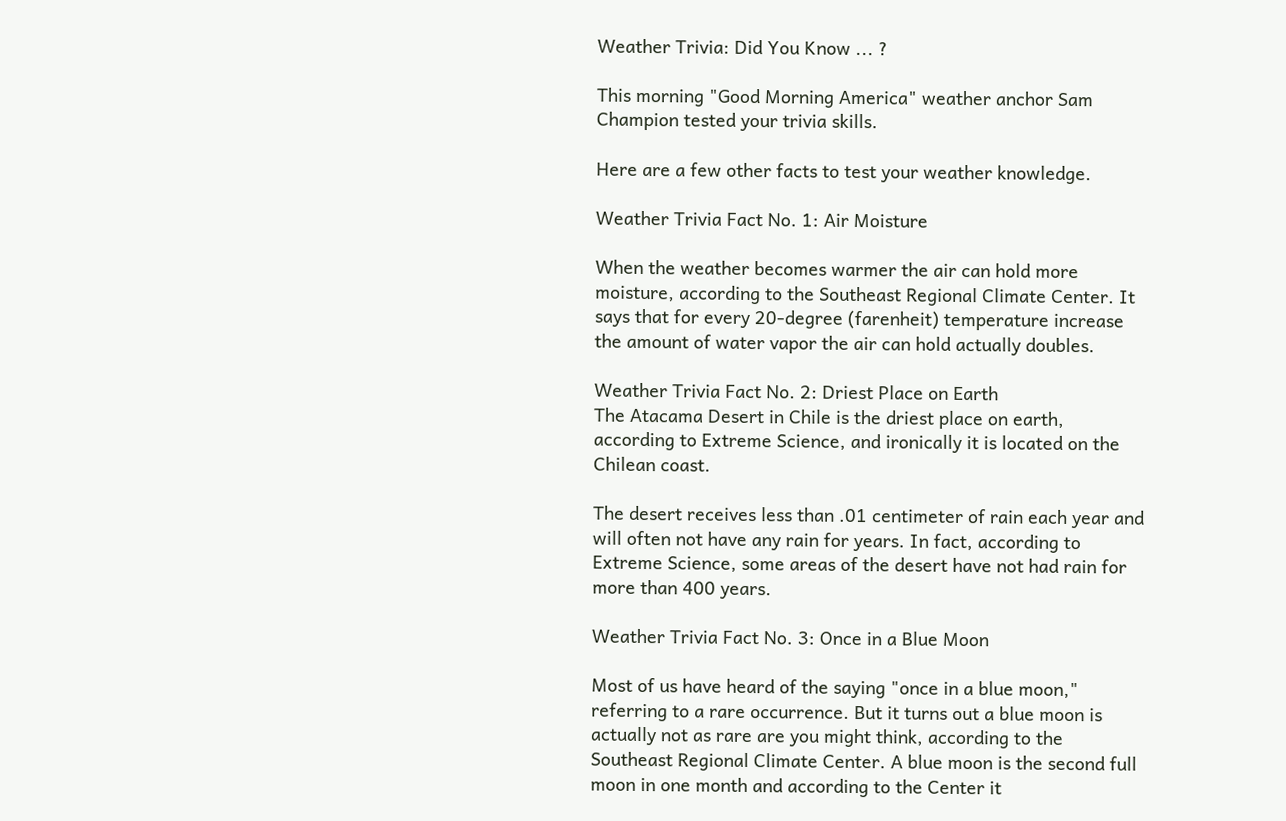Weather Trivia: Did You Know ... ?

This morning "Good Morning America" weather anchor Sam Champion tested your trivia skills.

Here are a few other facts to test your weather knowledge.

Weather Trivia Fact No. 1: Air Moisture

When the weather becomes warmer the air can hold more moisture, according to the Southeast Regional Climate Center. It says that for every 20-degree (farenheit) temperature increase the amount of water vapor the air can hold actually doubles.

Weather Trivia Fact No. 2: Driest Place on Earth
The Atacama Desert in Chile is the driest place on earth, according to Extreme Science, and ironically it is located on the Chilean coast.

The desert receives less than .01 centimeter of rain each year and will often not have any rain for years. In fact, according to Extreme Science, some areas of the desert have not had rain for more than 400 years.

Weather Trivia Fact No. 3: Once in a Blue Moon

Most of us have heard of the saying "once in a blue moon," referring to a rare occurrence. But it turns out a blue moon is actually not as rare are you might think, according to the Southeast Regional Climate Center. A blue moon is the second full moon in one month and according to the Center it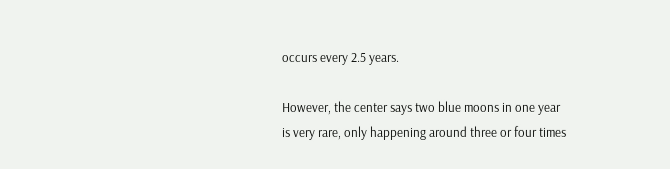occurs every 2.5 years.

However, the center says two blue moons in one year is very rare, only happening around three or four times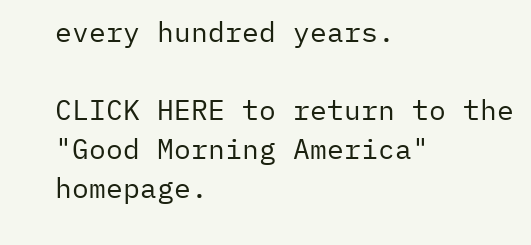every hundred years.

CLICK HERE to return to the "Good Morning America" homepage.